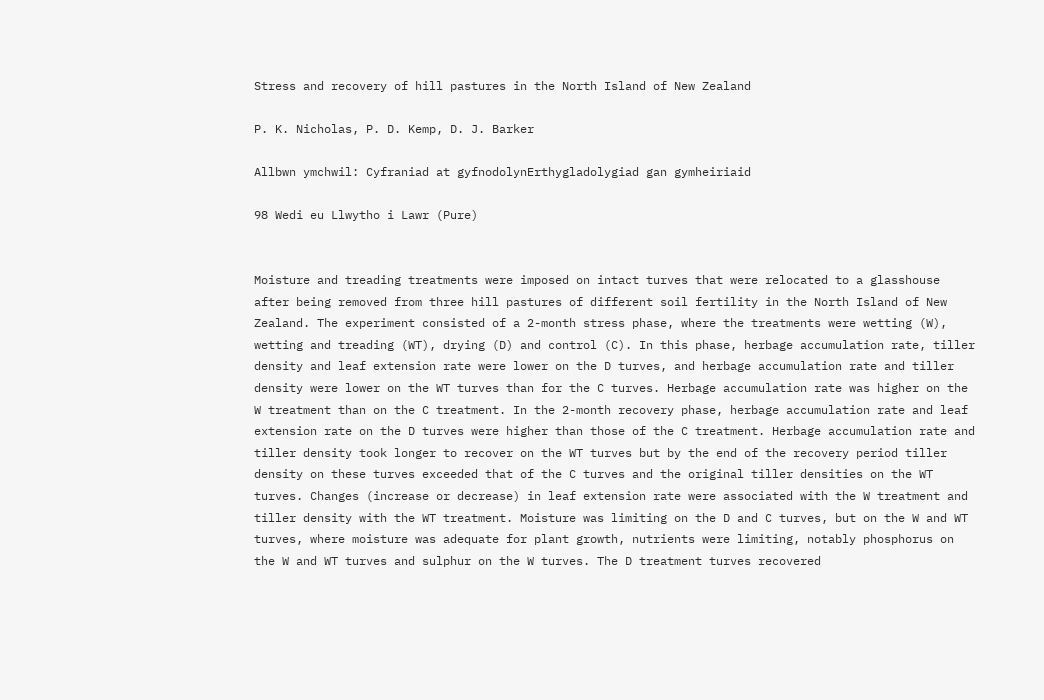Stress and recovery of hill pastures in the North Island of New Zealand

P. K. Nicholas, P. D. Kemp, D. J. Barker

Allbwn ymchwil: Cyfraniad at gyfnodolynErthygladolygiad gan gymheiriaid

98 Wedi eu Llwytho i Lawr (Pure)


Moisture and treading treatments were imposed on intact turves that were relocated to a glasshouse after being removed from three hill pastures of different soil fertility in the North Island of New Zealand. The experiment consisted of a 2-month stress phase, where the treatments were wetting (W), wetting and treading (WT), drying (D) and control (C). In this phase, herbage accumulation rate, tiller density and leaf extension rate were lower on the D turves, and herbage accumulation rate and tiller density were lower on the WT turves than for the C turves. Herbage accumulation rate was higher on the W treatment than on the C treatment. In the 2-month recovery phase, herbage accumulation rate and leaf extension rate on the D turves were higher than those of the C treatment. Herbage accumulation rate and tiller density took longer to recover on the WT turves but by the end of the recovery period tiller density on these turves exceeded that of the C turves and the original tiller densities on the WT turves. Changes (increase or decrease) in leaf extension rate were associated with the W treatment and tiller density with the WT treatment. Moisture was limiting on the D and C turves, but on the W and WT turves, where moisture was adequate for plant growth, nutrients were limiting, notably phosphorus on the W and WT turves and sulphur on the W turves. The D treatment turves recovered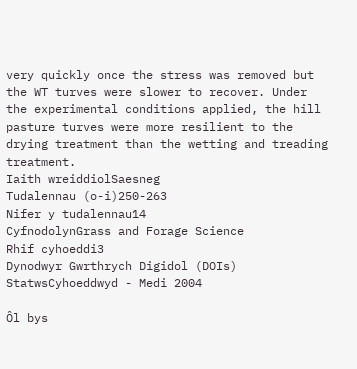very quickly once the stress was removed but the WT turves were slower to recover. Under the experimental conditions applied, the hill pasture turves were more resilient to the drying treatment than the wetting and treading treatment.
Iaith wreiddiolSaesneg
Tudalennau (o-i)250-263
Nifer y tudalennau14
CyfnodolynGrass and Forage Science
Rhif cyhoeddi3
Dynodwyr Gwrthrych Digidol (DOIs)
StatwsCyhoeddwyd - Medi 2004

Ôl bys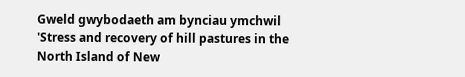Gweld gwybodaeth am bynciau ymchwil 'Stress and recovery of hill pastures in the North Island of New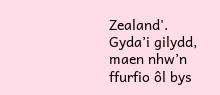Zealand'. Gyda’i gilydd, maen nhw’n ffurfio ôl bys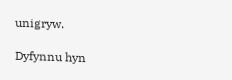unigryw.

Dyfynnu hyn